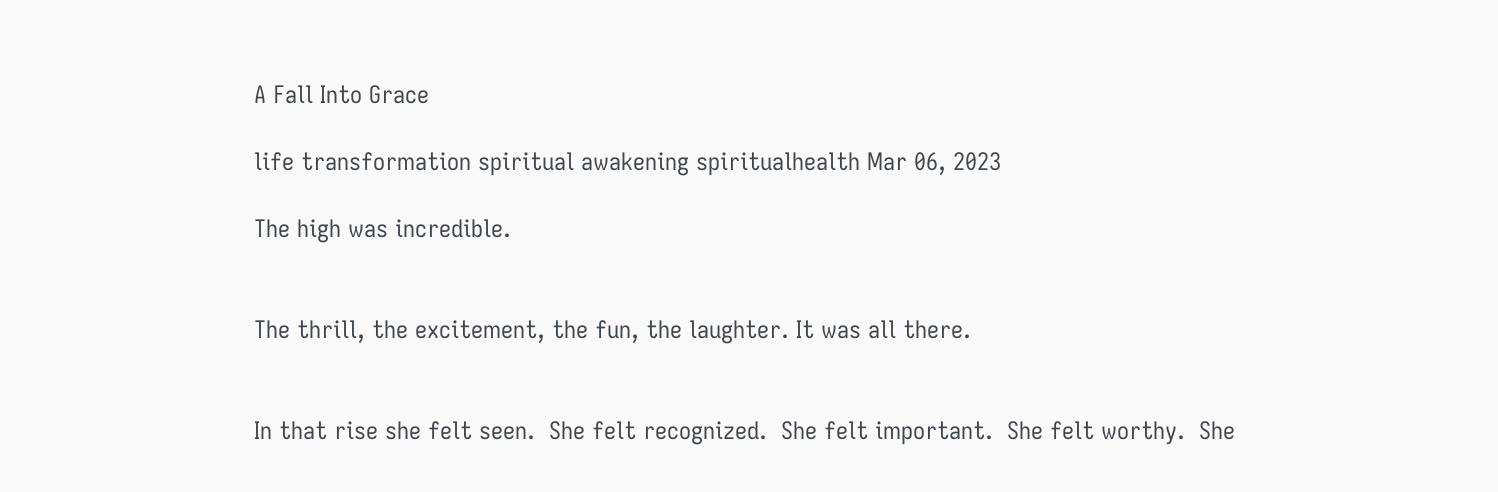A Fall Into Grace

life transformation spiritual awakening spiritualhealth Mar 06, 2023

The high was incredible.


The thrill, the excitement, the fun, the laughter. It was all there.


In that rise she felt seen.  She felt recognized.  She felt important.  She felt worthy.  She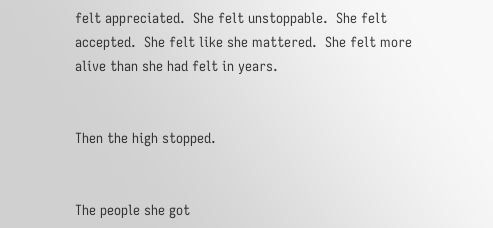felt appreciated.  She felt unstoppable.  She felt accepted.  She felt like she mattered.  She felt more alive than she had felt in years.


Then the high stopped.


The people she got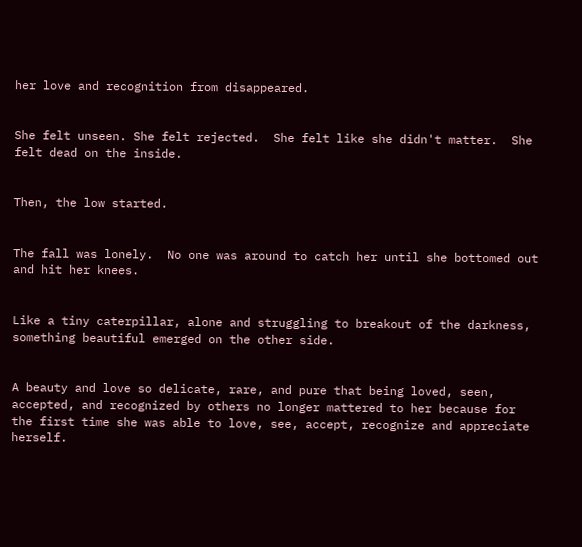her love and recognition from disappeared.


She felt unseen. She felt rejected.  She felt like she didn't matter.  She felt dead on the inside.


Then, the low started.


The fall was lonely.  No one was around to catch her until she bottomed out and hit her knees.


Like a tiny caterpillar, alone and struggling to breakout of the darkness, something beautiful emerged on the other side.


A beauty and love so delicate, rare, and pure that being loved, seen, accepted, and recognized by others no longer mattered to her because for the first time she was able to love, see, accept, recognize and appreciate herself.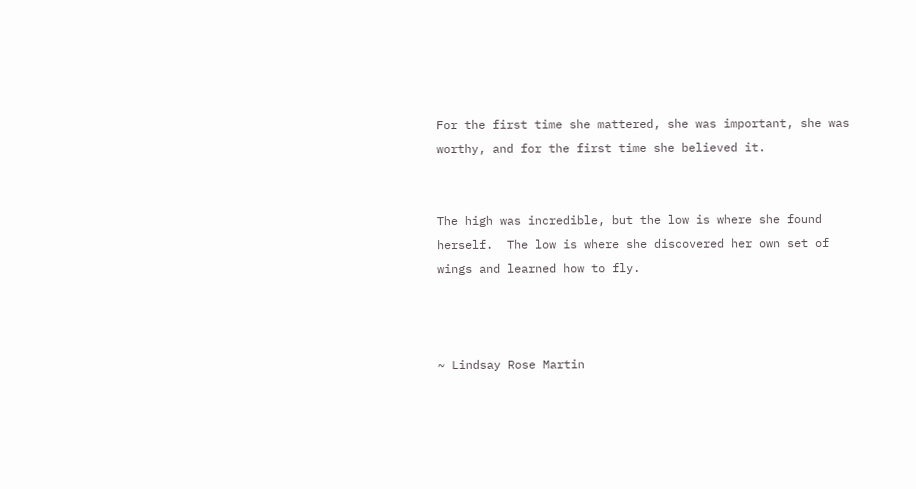For the first time she mattered, she was important, she was worthy, and for the first time she believed it.


The high was incredible, but the low is where she found herself.  The low is where she discovered her own set of wings and learned how to fly.



~ Lindsay Rose Martin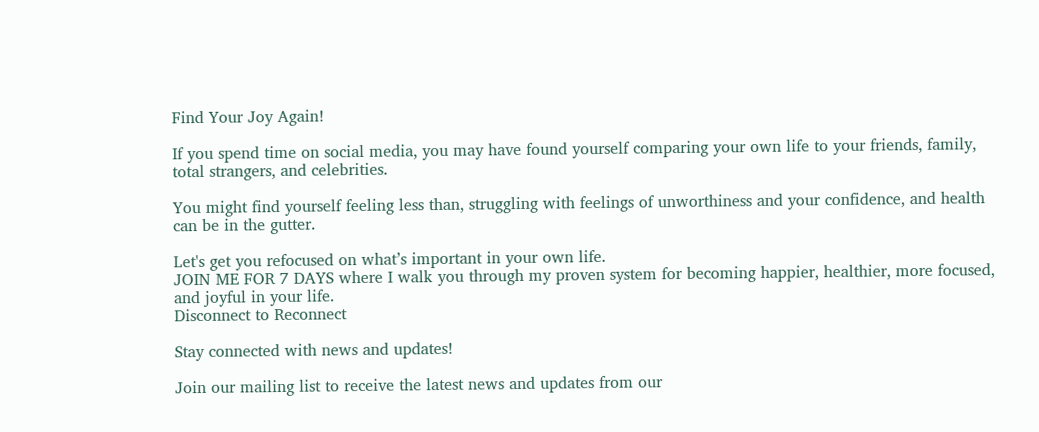Find Your Joy Again!

If you spend time on social media, you may have found yourself comparing your own life to your friends, family, total strangers, and celebrities.

You might find yourself feeling less than, struggling with feelings of unworthiness and your confidence, and health can be in the gutter.

Let's get you refocused on what’s important in your own life.
JOIN ME FOR 7 DAYS where I walk you through my proven system for becoming happier, healthier, more focused, and joyful in your life.
Disconnect to Reconnect

Stay connected with news and updates!

Join our mailing list to receive the latest news and updates from our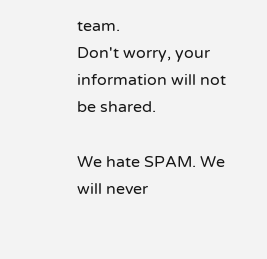team.
Don't worry, your information will not be shared.

We hate SPAM. We will never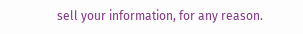sell your information, for any reason.